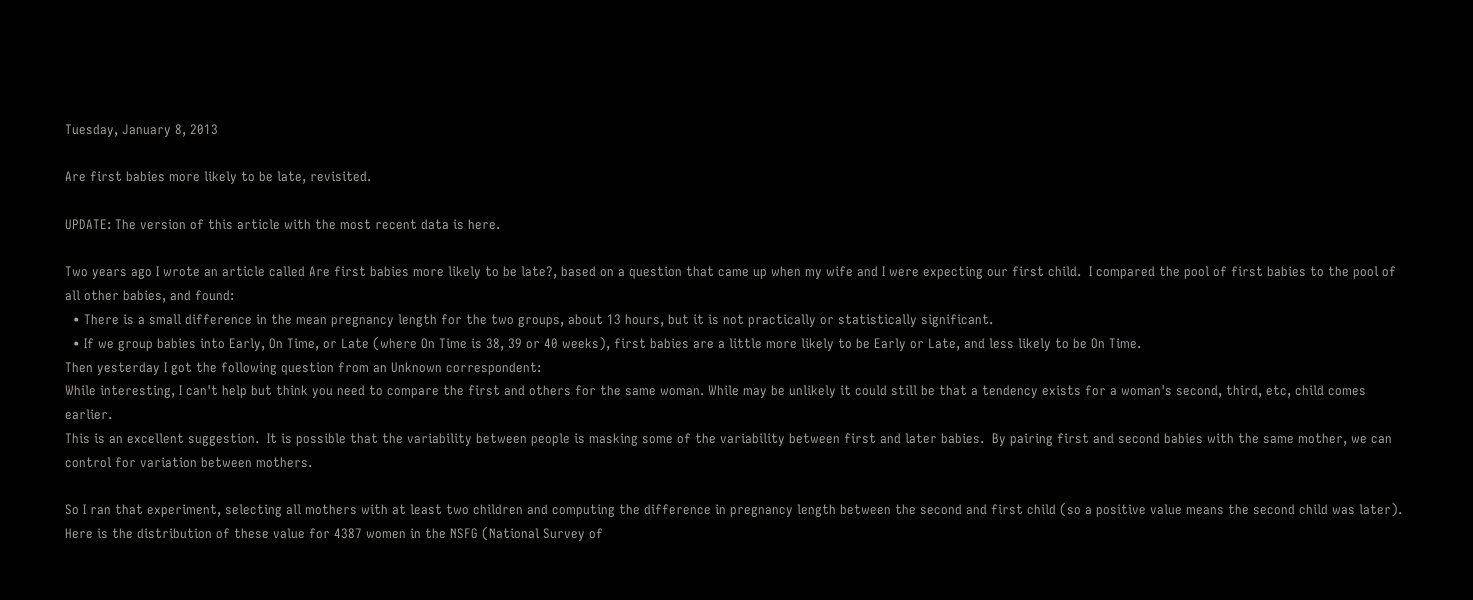Tuesday, January 8, 2013

Are first babies more likely to be late, revisited.

UPDATE: The version of this article with the most recent data is here.

Two years ago I wrote an article called Are first babies more likely to be late?, based on a question that came up when my wife and I were expecting our first child.  I compared the pool of first babies to the pool of all other babies, and found:
  • There is a small difference in the mean pregnancy length for the two groups, about 13 hours, but it is not practically or statistically significant.
  • If we group babies into Early, On Time, or Late (where On Time is 38, 39 or 40 weeks), first babies are a little more likely to be Early or Late, and less likely to be On Time.
Then yesterday I got the following question from an Unknown correspondent:
While interesting, I can't help but think you need to compare the first and others for the same woman. While may be unlikely it could still be that a tendency exists for a woman's second, third, etc, child comes earlier.
This is an excellent suggestion.  It is possible that the variability between people is masking some of the variability between first and later babies.  By pairing first and second babies with the same mother, we can control for variation between mothers.

So I ran that experiment, selecting all mothers with at least two children and computing the difference in pregnancy length between the second and first child (so a positive value means the second child was later).  Here is the distribution of these value for 4387 women in the NSFG (National Survey of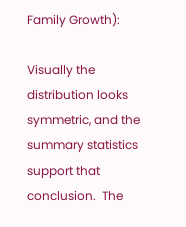Family Growth):

Visually the distribution looks symmetric, and the summary statistics support that conclusion.  The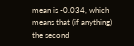mean is -0.034, which means that (if anything) the second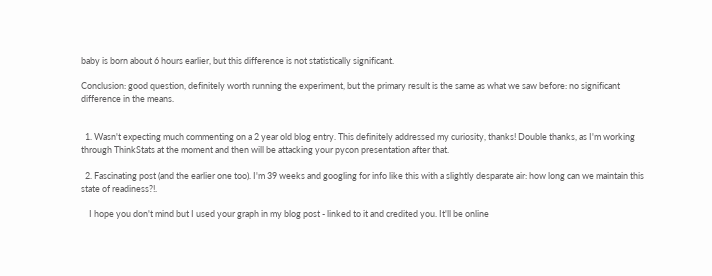baby is born about 6 hours earlier, but this difference is not statistically significant.

Conclusion: good question, definitely worth running the experiment, but the primary result is the same as what we saw before: no significant difference in the means.


  1. Wasn't expecting much commenting on a 2 year old blog entry. This definitely addressed my curiosity, thanks! Double thanks, as I'm working through ThinkStats at the moment and then will be attacking your pycon presentation after that.

  2. Fascinating post (and the earlier one too). I'm 39 weeks and googling for info like this with a slightly desparate air: how long can we maintain this state of readiness?!.

    I hope you don't mind but I used your graph in my blog post - linked to it and credited you. It'll be online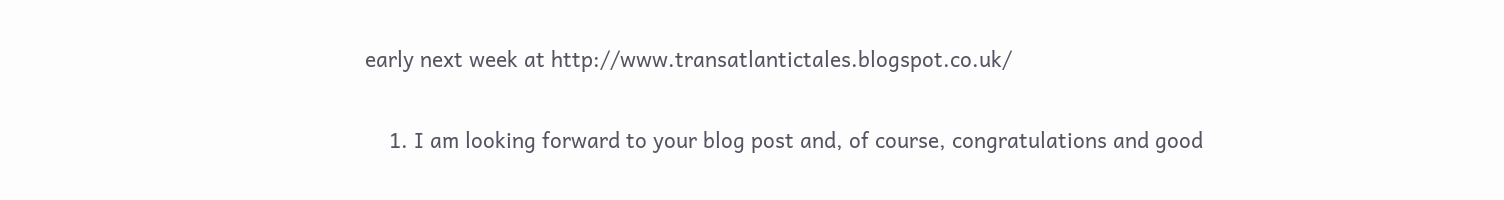early next week at http://www.transatlantictales.blogspot.co.uk/

    1. I am looking forward to your blog post and, of course, congratulations and good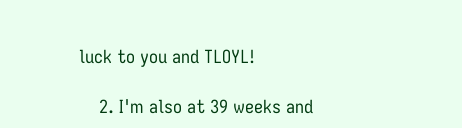luck to you and TLOYL!

    2. I'm also at 39 weeks and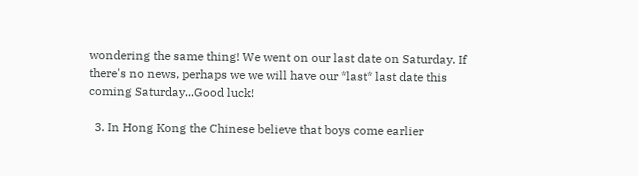wondering the same thing! We went on our last date on Saturday. If there's no news, perhaps we we will have our *last* last date this coming Saturday...Good luck!

  3. In Hong Kong the Chinese believe that boys come earlier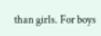than girls. For boys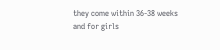they come within 36-38 weeks and for girls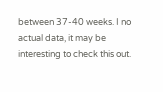between 37-40 weeks. I no actual data, it may be interesting to check this out.